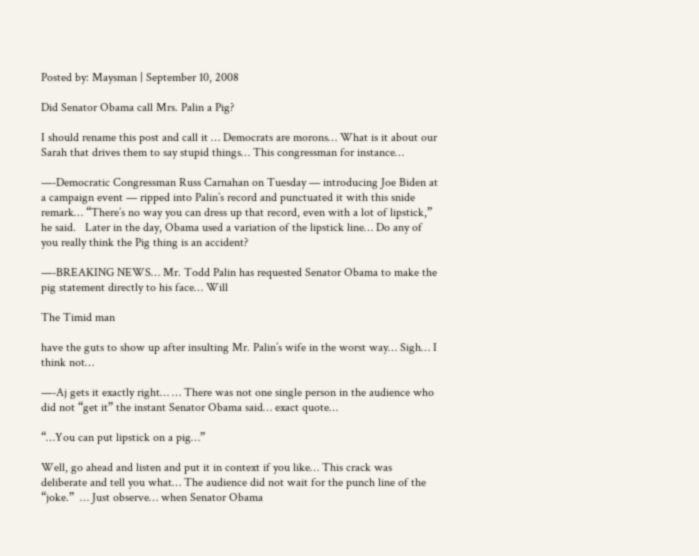Posted by: Maysman | September 10, 2008

Did Senator Obama call Mrs. Palin a Pig?

I should rename this post and call it … Democrats are morons… What is it about our Sarah that drives them to say stupid things… This congressman for instance…

—-Democratic Congressman Russ Carnahan on Tuesday — introducing Joe Biden at a campaign event — ripped into Palin’s record and punctuated it with this snide remark… “There’s no way you can dress up that record, even with a lot of lipstick,” he said.   Later in the day, Obama used a variation of the lipstick line… Do any of you really think the Pig thing is an accident?

—-BREAKING NEWS… Mr. Todd Palin has requested Senator Obama to make the pig statement directly to his face… Will

The Timid man

have the guts to show up after insulting Mr. Palin’s wife in the worst way… Sigh… I think not…

—-Aj gets it exactly right… … There was not one single person in the audience who did not “get it” the instant Senator Obama said… exact quote…

“…You can put lipstick on a pig…”

Well, go ahead and listen and put it in context if you like… This crack was deliberate and tell you what… The audience did not wait for the punch line of the “joke.”  … Just observe… when Senator Obama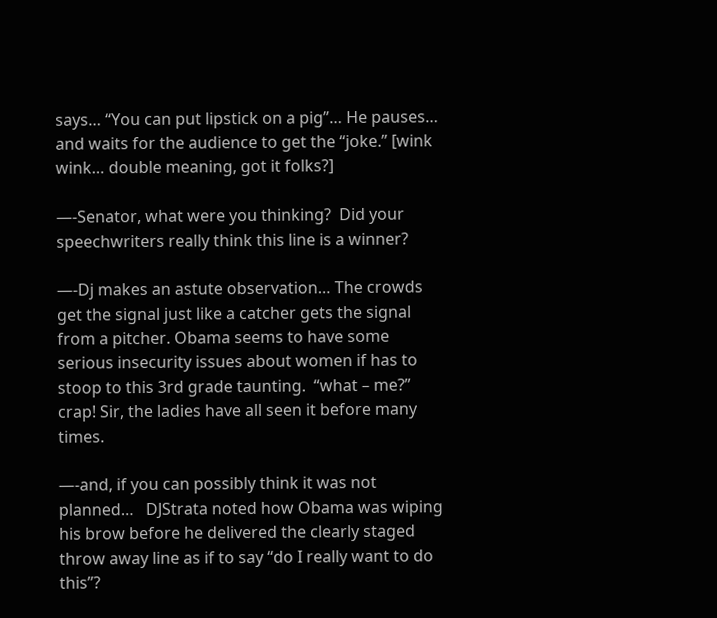says… “You can put lipstick on a pig”… He pauses… and waits for the audience to get the “joke.” [wink wink… double meaning, got it folks?]

—-Senator, what were you thinking?  Did your speechwriters really think this line is a winner?

—-Dj makes an astute observation… The crowds get the signal just like a catcher gets the signal from a pitcher. Obama seems to have some serious insecurity issues about women if has to stoop to this 3rd grade taunting.  “what – me?” crap! Sir, the ladies have all seen it before many times.

—-and, if you can possibly think it was not planned…   DJStrata noted how Obama was wiping his brow before he delivered the clearly staged throw away line as if to say “do I really want to do this”?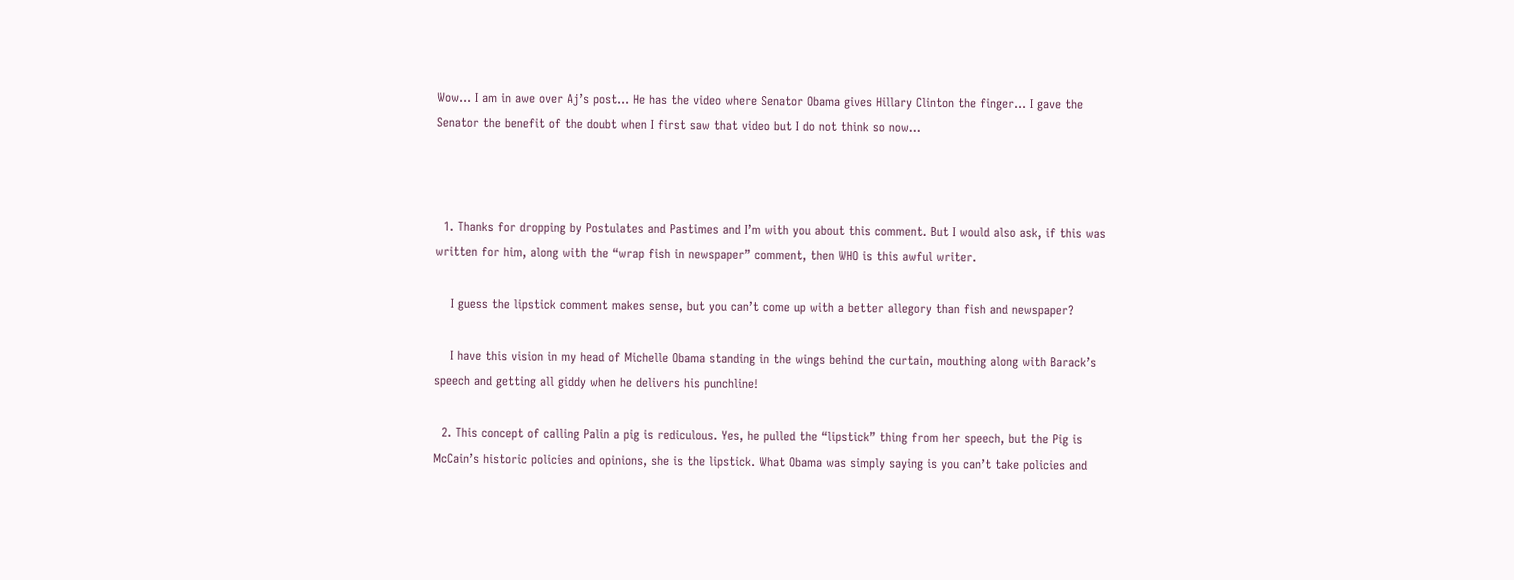Wow… I am in awe over Aj’s post… He has the video where Senator Obama gives Hillary Clinton the finger… I gave the Senator the benefit of the doubt when I first saw that video but I do not think so now…



  1. Thanks for dropping by Postulates and Pastimes and I’m with you about this comment. But I would also ask, if this was written for him, along with the “wrap fish in newspaper” comment, then WHO is this awful writer.

    I guess the lipstick comment makes sense, but you can’t come up with a better allegory than fish and newspaper?

    I have this vision in my head of Michelle Obama standing in the wings behind the curtain, mouthing along with Barack’s speech and getting all giddy when he delivers his punchline!

  2. This concept of calling Palin a pig is rediculous. Yes, he pulled the “lipstick” thing from her speech, but the Pig is McCain’s historic policies and opinions, she is the lipstick. What Obama was simply saying is you can’t take policies and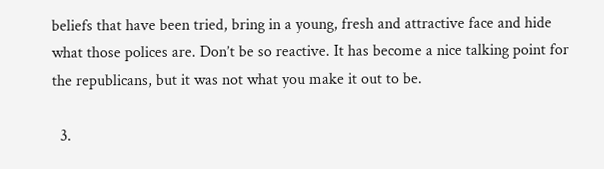beliefs that have been tried, bring in a young, fresh and attractive face and hide what those polices are. Don’t be so reactive. It has become a nice talking point for the republicans, but it was not what you make it out to be.

  3.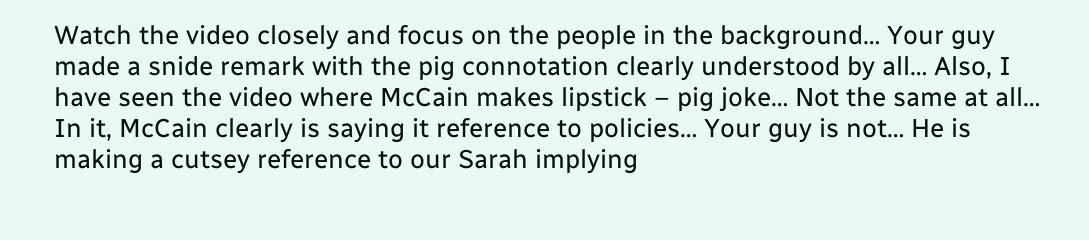Watch the video closely and focus on the people in the background… Your guy made a snide remark with the pig connotation clearly understood by all… Also, I have seen the video where McCain makes lipstick – pig joke… Not the same at all… In it, McCain clearly is saying it reference to policies… Your guy is not… He is making a cutsey reference to our Sarah implying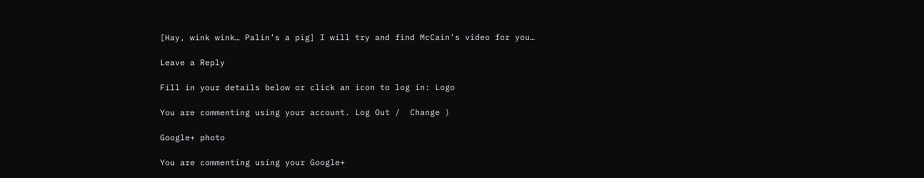[Hay, wink wink… Palin’s a pig] I will try and find McCain’s video for you…

Leave a Reply

Fill in your details below or click an icon to log in: Logo

You are commenting using your account. Log Out /  Change )

Google+ photo

You are commenting using your Google+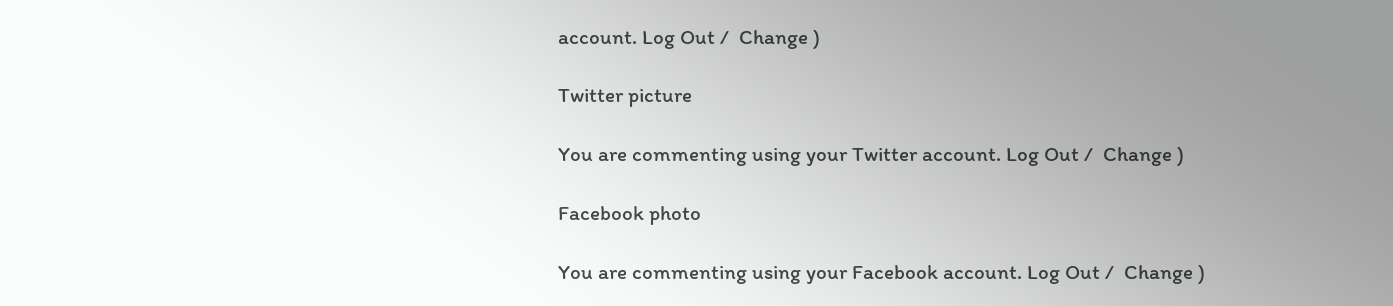account. Log Out /  Change )

Twitter picture

You are commenting using your Twitter account. Log Out /  Change )

Facebook photo

You are commenting using your Facebook account. Log Out /  Change )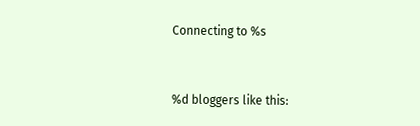Connecting to %s


%d bloggers like this: